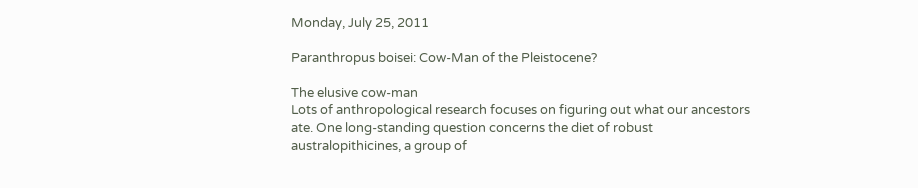Monday, July 25, 2011

Paranthropus boisei: Cow-Man of the Pleistocene?

The elusive cow-man
Lots of anthropological research focuses on figuring out what our ancestors ate. One long-standing question concerns the diet of robust australopithicines, a group of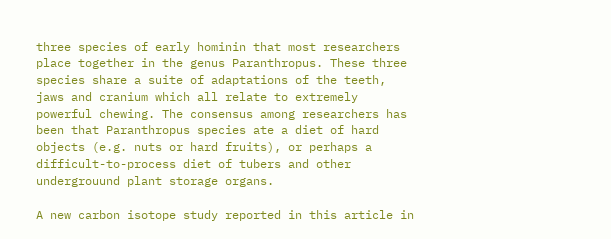three species of early hominin that most researchers place together in the genus Paranthropus. These three species share a suite of adaptations of the teeth, jaws and cranium which all relate to extremely powerful chewing. The consensus among researchers has been that Paranthropus species ate a diet of hard objects (e.g. nuts or hard fruits), or perhaps a difficult-to-process diet of tubers and other undergrouund plant storage organs.

A new carbon isotope study reported in this article in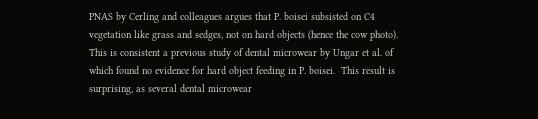PNAS by Cerling and colleagues argues that P. boisei subsisted on C4 vegetation like grass and sedges, not on hard objects (hence the cow photo). This is consistent a previous study of dental microwear by Ungar et al. of which found no evidence for hard object feeding in P. boisei.  This result is surprising, as several dental microwear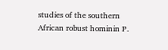studies of the southern African robust hominin P.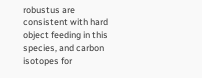robustus are consistent with hard object feeding in this species, and carbon isotopes for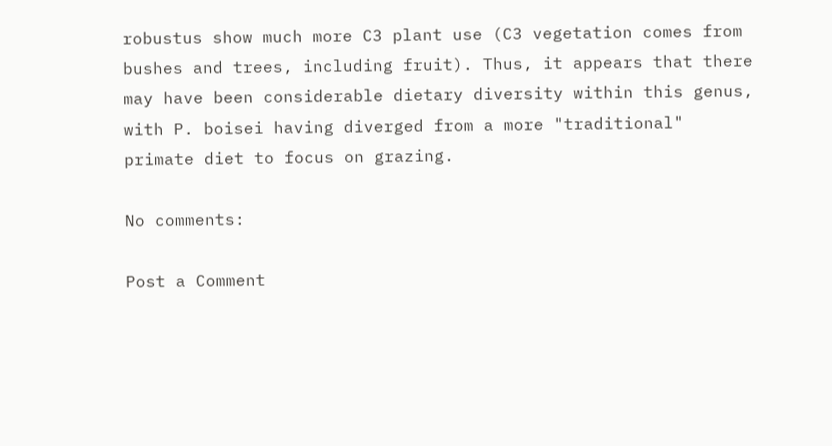robustus show much more C3 plant use (C3 vegetation comes from bushes and trees, including fruit). Thus, it appears that there may have been considerable dietary diversity within this genus, with P. boisei having diverged from a more "traditional" primate diet to focus on grazing.

No comments:

Post a Comment